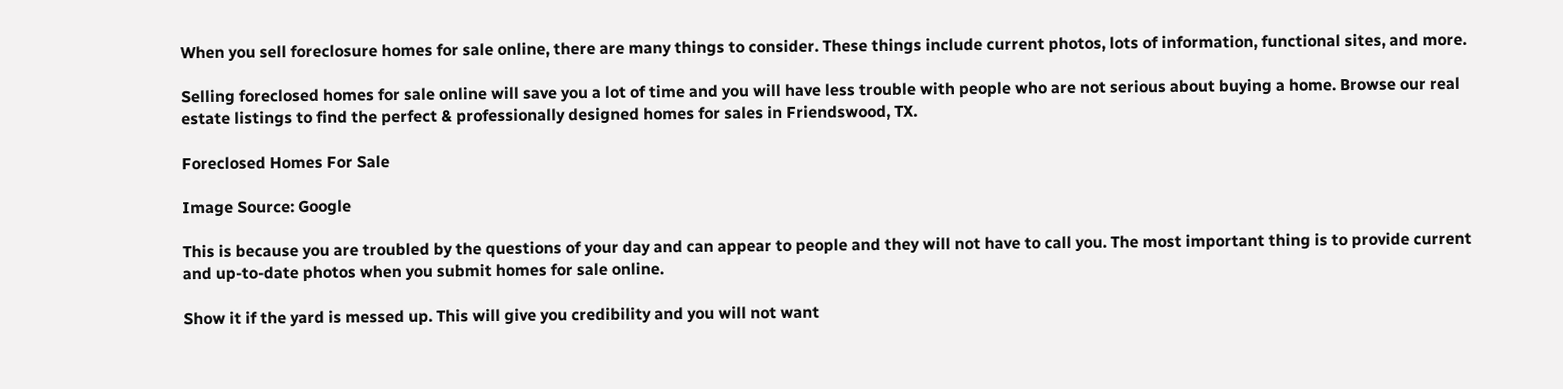When you sell foreclosure homes for sale online, there are many things to consider. These things include current photos, lots of information, functional sites, and more.

Selling foreclosed homes for sale online will save you a lot of time and you will have less trouble with people who are not serious about buying a home. Browse our real estate listings to find the perfect & professionally designed homes for sales in Friendswood, TX.

Foreclosed Homes For Sale

Image Source: Google

This is because you are troubled by the questions of your day and can appear to people and they will not have to call you. The most important thing is to provide current and up-to-date photos when you submit homes for sale online.

Show it if the yard is messed up. This will give you credibility and you will not want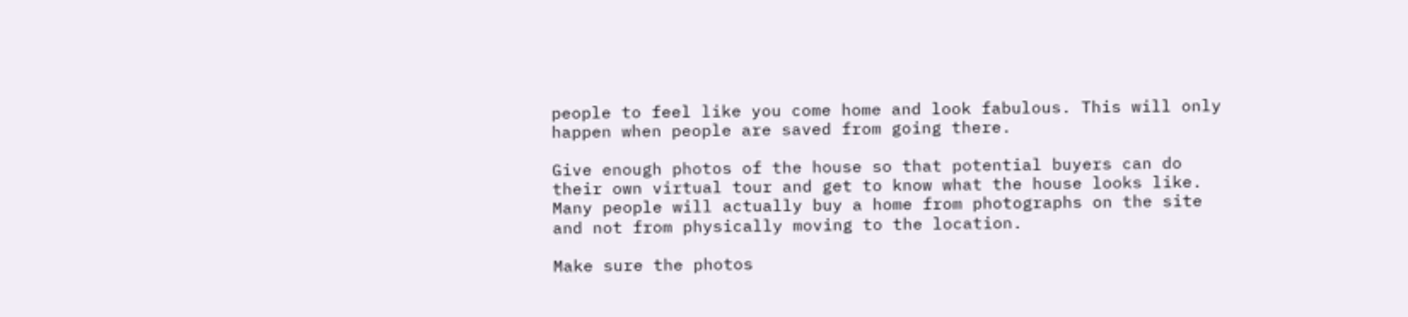people to feel like you come home and look fabulous. This will only happen when people are saved from going there.

Give enough photos of the house so that potential buyers can do their own virtual tour and get to know what the house looks like. Many people will actually buy a home from photographs on the site and not from physically moving to the location.

Make sure the photos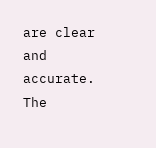are clear and accurate. The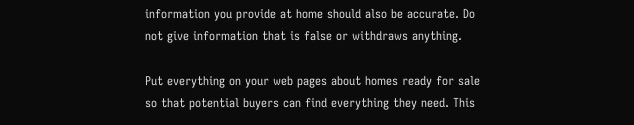information you provide at home should also be accurate. Do not give information that is false or withdraws anything.

Put everything on your web pages about homes ready for sale so that potential buyers can find everything they need. This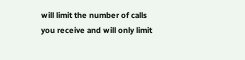will limit the number of calls you receive and will only limit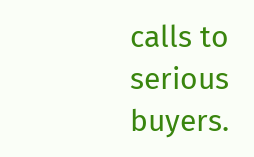calls to serious buyers.